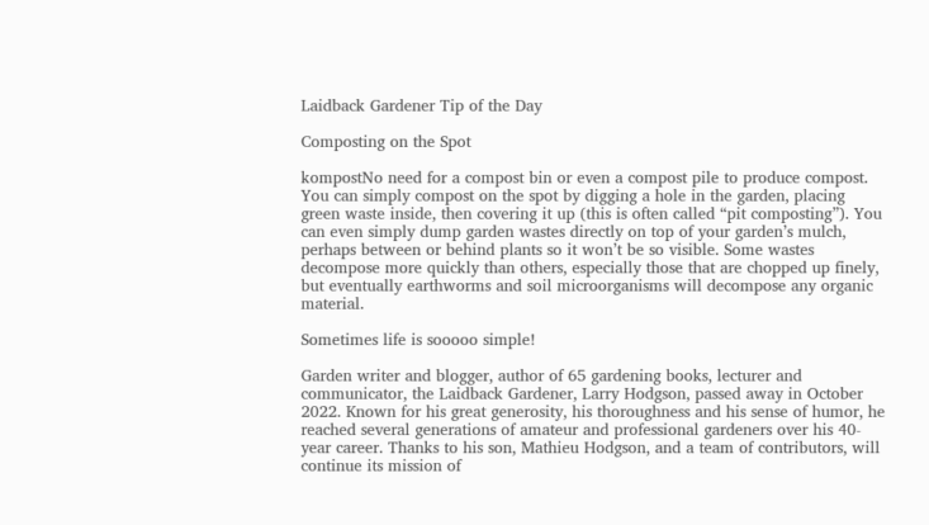Laidback Gardener Tip of the Day

Composting on the Spot

kompostNo need for a compost bin or even a compost pile to produce compost. You can simply compost on the spot by digging a hole in the garden, placing green waste inside, then covering it up (this is often called “pit composting”). You can even simply dump garden wastes directly on top of your garden’s mulch, perhaps between or behind plants so it won’t be so visible. Some wastes decompose more quickly than others, especially those that are chopped up finely, but eventually earthworms and soil microorganisms will decompose any organic material.

Sometimes life is sooooo simple!

Garden writer and blogger, author of 65 gardening books, lecturer and communicator, the Laidback Gardener, Larry Hodgson, passed away in October 2022. Known for his great generosity, his thoroughness and his sense of humor, he reached several generations of amateur and professional gardeners over his 40-year career. Thanks to his son, Mathieu Hodgson, and a team of contributors, will continue its mission of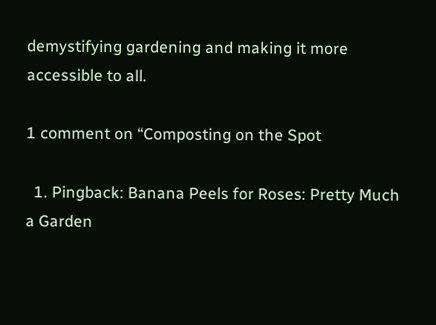demystifying gardening and making it more accessible to all.

1 comment on “Composting on the Spot

  1. Pingback: Banana Peels for Roses: Pretty Much a Garden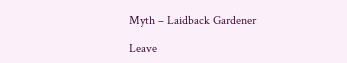Myth – Laidback Gardener

Leave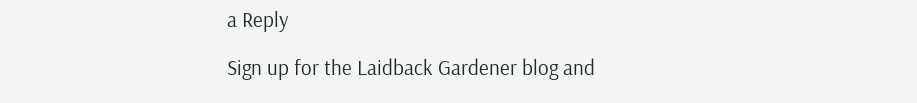a Reply

Sign up for the Laidback Gardener blog and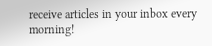receive articles in your inbox every morning!